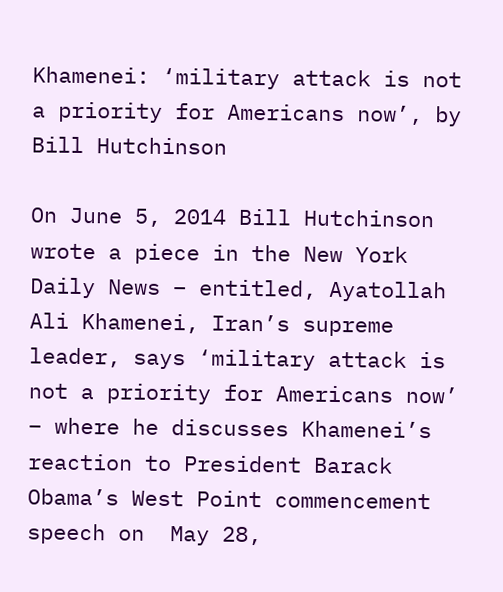Khamenei: ‘military attack is not a priority for Americans now’, by Bill Hutchinson

On June 5, 2014 Bill Hutchinson wrote a piece in the New York Daily News – entitled, Ayatollah Ali Khamenei, Iran’s supreme leader, says ‘military attack is not a priority for Americans now’ – where he discusses Khamenei’s reaction to President Barack Obama’s West Point commencement speech on  May 28,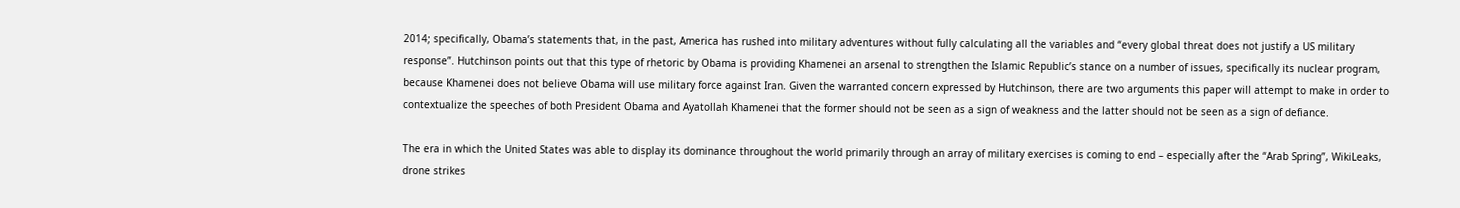2014; specifically, Obama’s statements that, in the past, America has rushed into military adventures without fully calculating all the variables and “every global threat does not justify a US military response”. Hutchinson points out that this type of rhetoric by Obama is providing Khamenei an arsenal to strengthen the Islamic Republic’s stance on a number of issues, specifically its nuclear program, because Khamenei does not believe Obama will use military force against Iran. Given the warranted concern expressed by Hutchinson, there are two arguments this paper will attempt to make in order to contextualize the speeches of both President Obama and Ayatollah Khamenei that the former should not be seen as a sign of weakness and the latter should not be seen as a sign of defiance.

The era in which the United States was able to display its dominance throughout the world primarily through an array of military exercises is coming to end – especially after the “Arab Spring”, WikiLeaks, drone strikes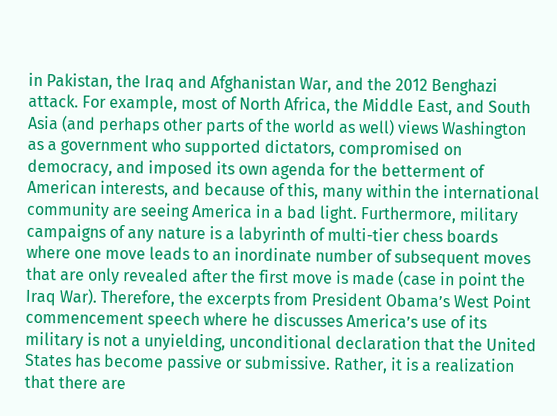in Pakistan, the Iraq and Afghanistan War, and the 2012 Benghazi attack. For example, most of North Africa, the Middle East, and South Asia (and perhaps other parts of the world as well) views Washington as a government who supported dictators, compromised on democracy, and imposed its own agenda for the betterment of American interests, and because of this, many within the international community are seeing America in a bad light. Furthermore, military campaigns of any nature is a labyrinth of multi-tier chess boards where one move leads to an inordinate number of subsequent moves that are only revealed after the first move is made (case in point the Iraq War). Therefore, the excerpts from President Obama’s West Point commencement speech where he discusses America’s use of its military is not a unyielding, unconditional declaration that the United States has become passive or submissive. Rather, it is a realization that there are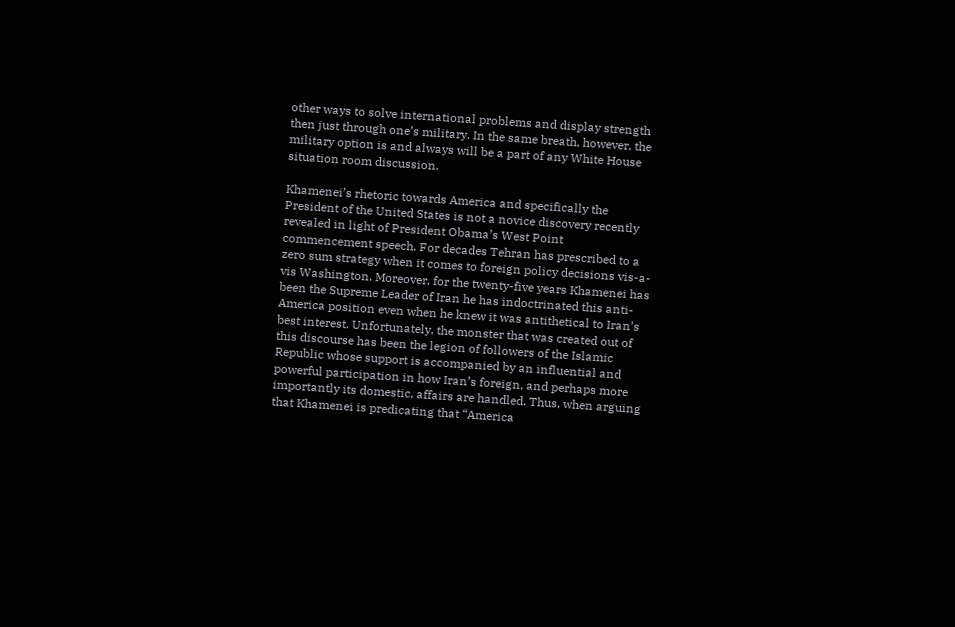other ways to solve international problems and display strength then just through one’s military. In the same breath, however, the military option is and always will be a part of any White House situation room discussion.

Khamenei’s rhetoric towards America and specifically the President of the United States is not a novice discovery recently revealed in light of President Obama’s West Point commencement speech. For decades Tehran has prescribed to a zero sum strategy when it comes to foreign policy decisions vis-a-vis Washington. Moreover, for the twenty-five years Khamenei has been the Supreme Leader of Iran he has indoctrinated this anti-America position even when he knew it was antithetical to Iran’s best interest. Unfortunately, the monster that was created out of this discourse has been the legion of followers of the Islamic Republic whose support is accompanied by an influential and powerful participation in how Iran’s foreign, and perhaps more importantly its domestic, affairs are handled. Thus, when arguing that Khamenei is predicating that “America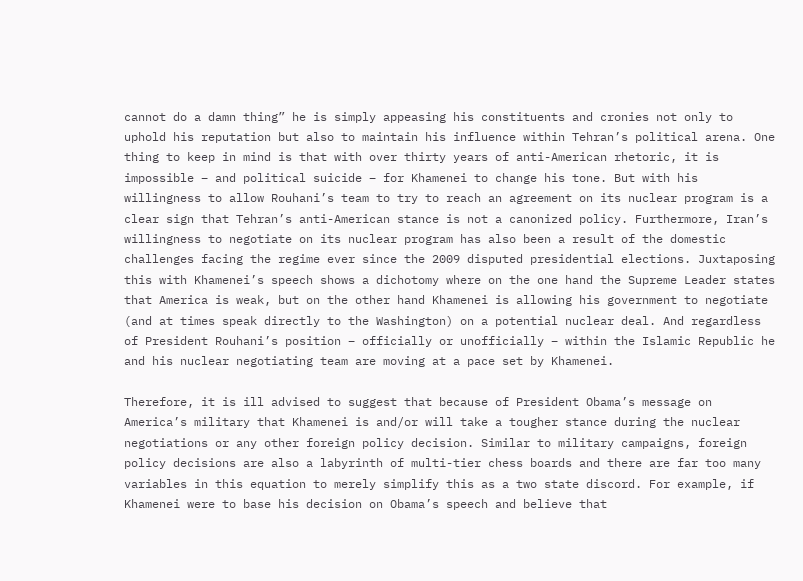cannot do a damn thing” he is simply appeasing his constituents and cronies not only to uphold his reputation but also to maintain his influence within Tehran’s political arena. One thing to keep in mind is that with over thirty years of anti-American rhetoric, it is impossible – and political suicide – for Khamenei to change his tone. But with his willingness to allow Rouhani’s team to try to reach an agreement on its nuclear program is a clear sign that Tehran’s anti-American stance is not a canonized policy. Furthermore, Iran’s willingness to negotiate on its nuclear program has also been a result of the domestic challenges facing the regime ever since the 2009 disputed presidential elections. Juxtaposing this with Khamenei’s speech shows a dichotomy where on the one hand the Supreme Leader states that America is weak, but on the other hand Khamenei is allowing his government to negotiate (and at times speak directly to the Washington) on a potential nuclear deal. And regardless of President Rouhani’s position – officially or unofficially – within the Islamic Republic he and his nuclear negotiating team are moving at a pace set by Khamenei.

Therefore, it is ill advised to suggest that because of President Obama’s message on America’s military that Khamenei is and/or will take a tougher stance during the nuclear negotiations or any other foreign policy decision. Similar to military campaigns, foreign policy decisions are also a labyrinth of multi-tier chess boards and there are far too many variables in this equation to merely simplify this as a two state discord. For example, if Khamenei were to base his decision on Obama’s speech and believe that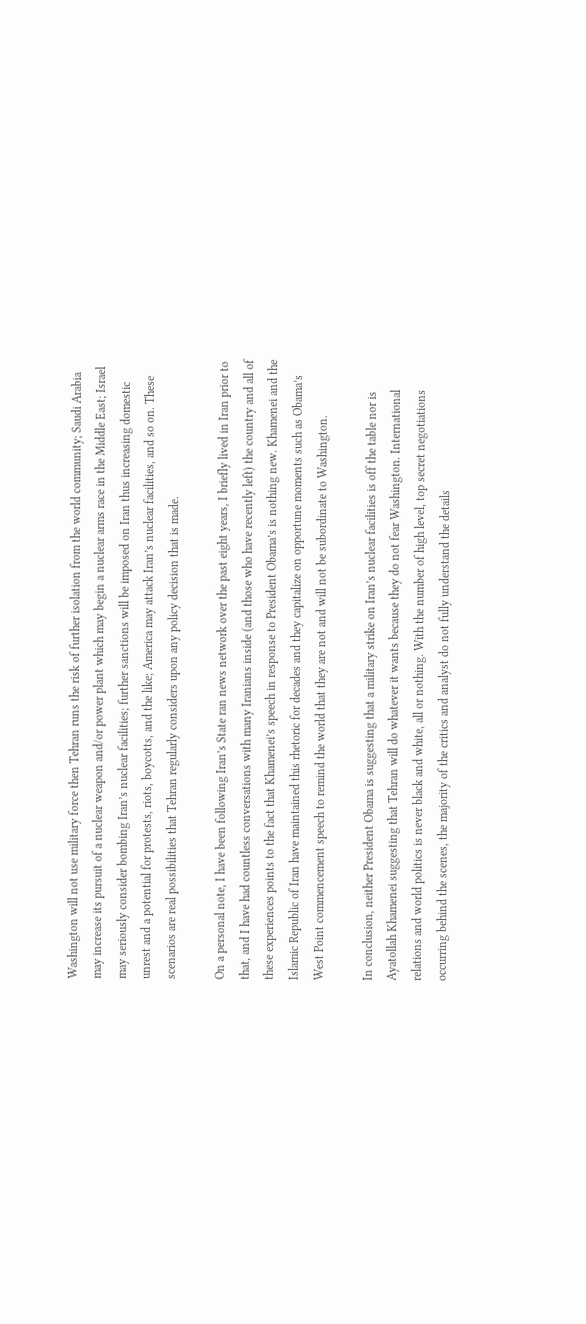Washington will not use military force then Tehran runs the risk of further isolation from the world community; Saudi Arabia may increase its pursuit of a nuclear weapon and/or power plant which may begin a nuclear arms race in the Middle East; Israel may seriously consider bombing Iran’s nuclear facilities; further sanctions will be imposed on Iran thus increasing domestic unrest and a potential for protests, riots, boycotts, and the like; America may attack Iran’s nuclear facilities, and so on. These scenarios are real possibilities that Tehran regularly considers upon any policy decision that is made.

On a personal note, I have been following Iran’s State ran news network over the past eight years, I briefly lived in Iran prior to that, and I have had countless conversations with many Iranians inside (and those who have recently left) the country and all of these experiences points to the fact that Khamenei’s speech in response to President Obama’s is nothing new. Khamenei and the Islamic Republic of Iran have maintained this rhetoric for decades and they capitalize on opportune moments such as Obama’s West Point commencement speech to remind the world that they are not and will not be subordinate to Washington.

In conclusion, neither President Obama is suggesting that a military strike on Iran’s nuclear facilities is off the table nor is Ayatollah Khamenei suggesting that Tehran will do whatever it wants because they do not fear Washington. International relations and world politics is never black and white, all or nothing. With the number of high level, top secret negotiations occurring behind the scenes, the majority of the critics and analyst do not fully understand the details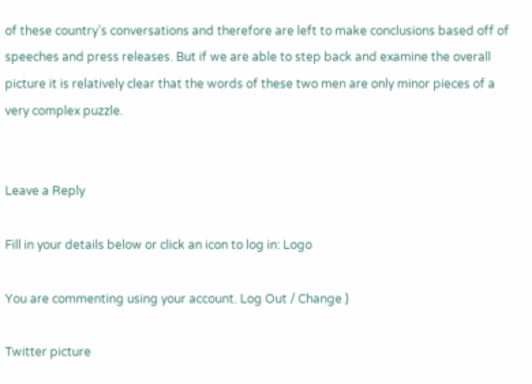of these country’s conversations and therefore are left to make conclusions based off of speeches and press releases. But if we are able to step back and examine the overall picture it is relatively clear that the words of these two men are only minor pieces of a very complex puzzle.


Leave a Reply

Fill in your details below or click an icon to log in: Logo

You are commenting using your account. Log Out / Change )

Twitter picture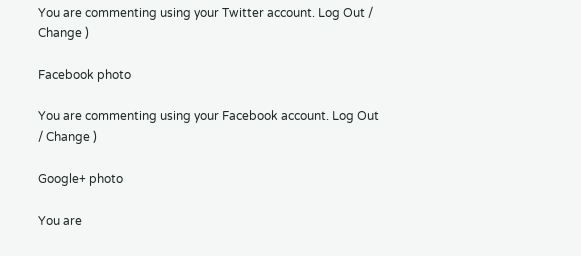You are commenting using your Twitter account. Log Out / Change )

Facebook photo

You are commenting using your Facebook account. Log Out / Change )

Google+ photo

You are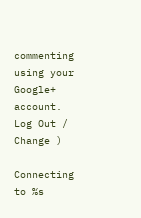commenting using your Google+ account. Log Out / Change )

Connecting to %s